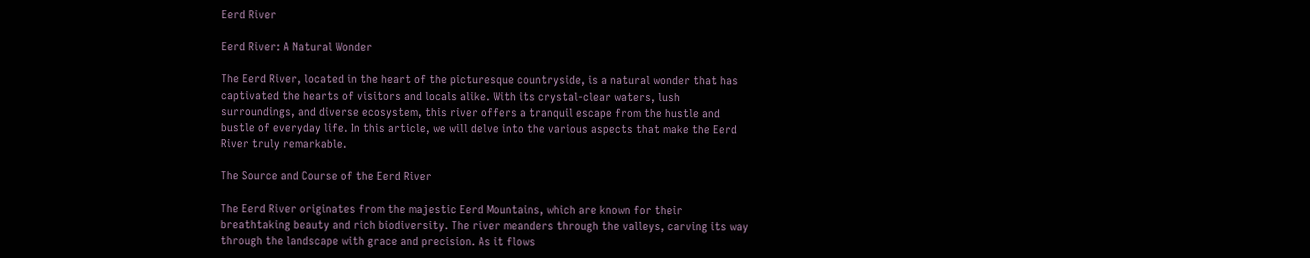Eerd River

Eerd River: A Natural Wonder

The Eerd River, located in the heart of the picturesque countryside, is a natural wonder that has captivated the hearts of visitors and locals alike. With its crystal-clear waters, lush surroundings, and diverse ecosystem, this river offers a tranquil escape from the hustle and bustle of everyday life. In this article, we will delve into the various aspects that make the Eerd River truly remarkable.

The Source and Course of the Eerd River

The Eerd River originates from the majestic Eerd Mountains, which are known for their breathtaking beauty and rich biodiversity. The river meanders through the valleys, carving its way through the landscape with grace and precision. As it flows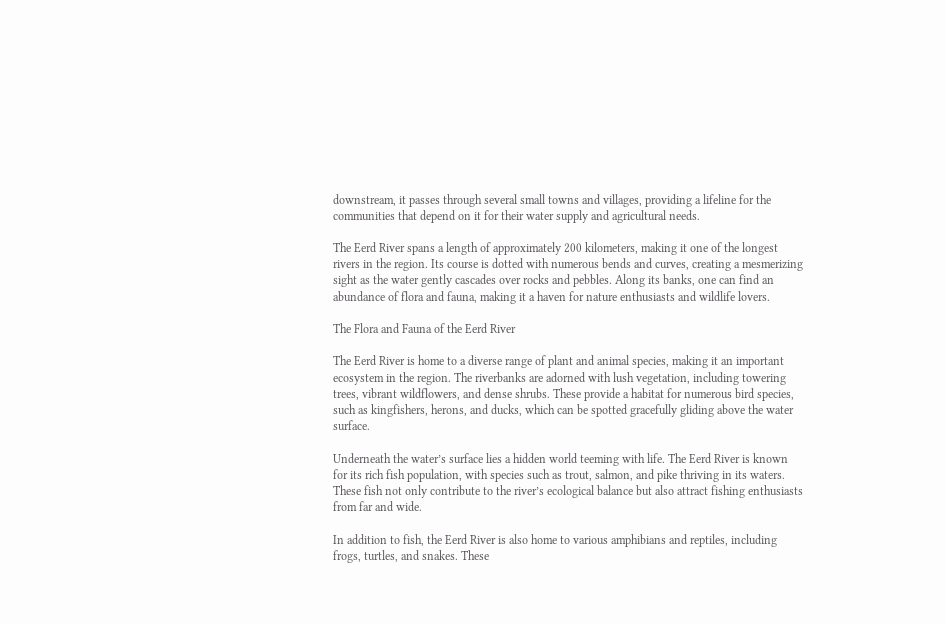downstream, it passes through several small towns and villages, providing a lifeline for the communities that depend on it for their water supply and agricultural needs.

The Eerd River spans a length of approximately 200 kilometers, making it one of the longest rivers in the region. Its course is dotted with numerous bends and curves, creating a mesmerizing sight as the water gently cascades over rocks and pebbles. Along its banks, one can find an abundance of flora and fauna, making it a haven for nature enthusiasts and wildlife lovers.

The Flora and Fauna of the Eerd River

The Eerd River is home to a diverse range of plant and animal species, making it an important ecosystem in the region. The riverbanks are adorned with lush vegetation, including towering trees, vibrant wildflowers, and dense shrubs. These provide a habitat for numerous bird species, such as kingfishers, herons, and ducks, which can be spotted gracefully gliding above the water surface.

Underneath the water’s surface lies a hidden world teeming with life. The Eerd River is known for its rich fish population, with species such as trout, salmon, and pike thriving in its waters. These fish not only contribute to the river’s ecological balance but also attract fishing enthusiasts from far and wide.

In addition to fish, the Eerd River is also home to various amphibians and reptiles, including frogs, turtles, and snakes. These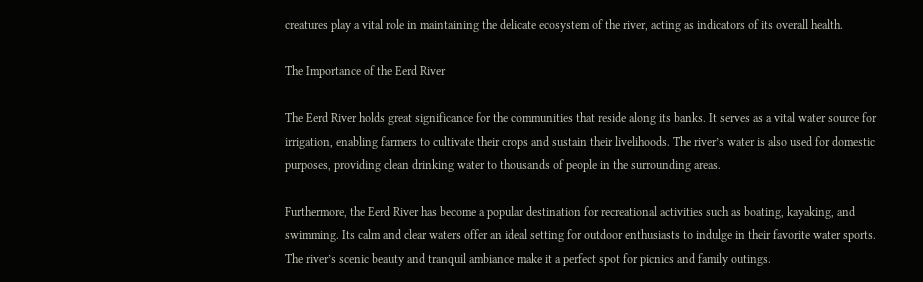creatures play a vital role in maintaining the delicate ecosystem of the river, acting as indicators of its overall health.

The Importance of the Eerd River

The Eerd River holds great significance for the communities that reside along its banks. It serves as a vital water source for irrigation, enabling farmers to cultivate their crops and sustain their livelihoods. The river’s water is also used for domestic purposes, providing clean drinking water to thousands of people in the surrounding areas.

Furthermore, the Eerd River has become a popular destination for recreational activities such as boating, kayaking, and swimming. Its calm and clear waters offer an ideal setting for outdoor enthusiasts to indulge in their favorite water sports. The river’s scenic beauty and tranquil ambiance make it a perfect spot for picnics and family outings.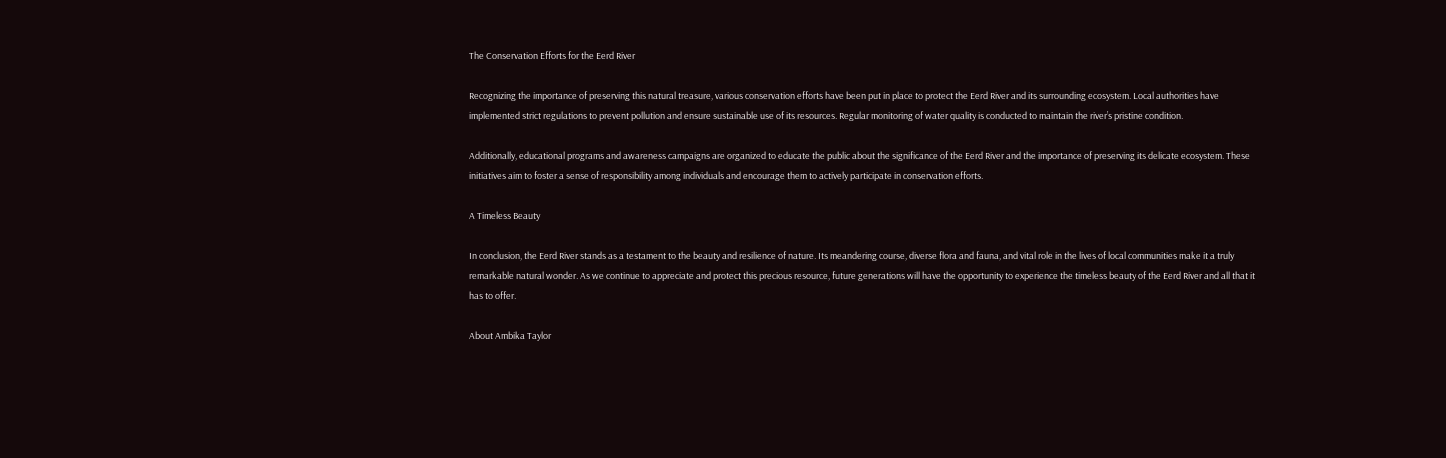The Conservation Efforts for the Eerd River

Recognizing the importance of preserving this natural treasure, various conservation efforts have been put in place to protect the Eerd River and its surrounding ecosystem. Local authorities have implemented strict regulations to prevent pollution and ensure sustainable use of its resources. Regular monitoring of water quality is conducted to maintain the river’s pristine condition.

Additionally, educational programs and awareness campaigns are organized to educate the public about the significance of the Eerd River and the importance of preserving its delicate ecosystem. These initiatives aim to foster a sense of responsibility among individuals and encourage them to actively participate in conservation efforts.

A Timeless Beauty

In conclusion, the Eerd River stands as a testament to the beauty and resilience of nature. Its meandering course, diverse flora and fauna, and vital role in the lives of local communities make it a truly remarkable natural wonder. As we continue to appreciate and protect this precious resource, future generations will have the opportunity to experience the timeless beauty of the Eerd River and all that it has to offer.

About Ambika Taylor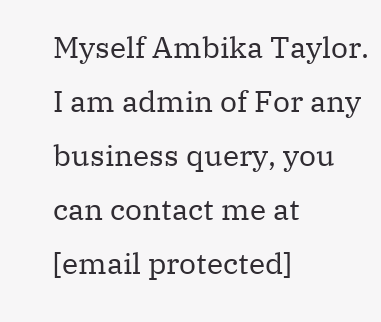Myself Ambika Taylor. I am admin of For any business query, you can contact me at [email protected]